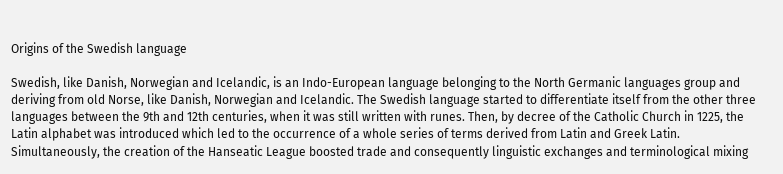Origins of the Swedish language

Swedish, like Danish, Norwegian and Icelandic, is an Indo-European language belonging to the North Germanic languages group and deriving from old Norse, like Danish, Norwegian and Icelandic. The Swedish language started to differentiate itself from the other three languages between the 9th and 12th centuries, when it was still written with runes. Then, by decree of the Catholic Church in 1225, the Latin alphabet was introduced which led to the occurrence of a whole series of terms derived from Latin and Greek Latin. Simultaneously, the creation of the Hanseatic League boosted trade and consequently linguistic exchanges and terminological mixing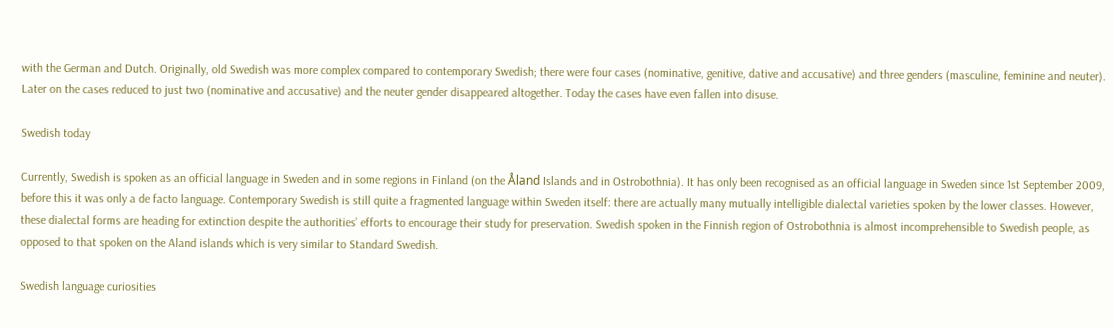with the German and Dutch. Originally, old Swedish was more complex compared to contemporary Swedish; there were four cases (nominative, genitive, dative and accusative) and three genders (masculine, feminine and neuter). Later on the cases reduced to just two (nominative and accusative) and the neuter gender disappeared altogether. Today the cases have even fallen into disuse.

Swedish today

Currently, Swedish is spoken as an official language in Sweden and in some regions in Finland (on the Åland Islands and in Ostrobothnia). It has only been recognised as an official language in Sweden since 1st September 2009, before this it was only a de facto language. Contemporary Swedish is still quite a fragmented language within Sweden itself: there are actually many mutually intelligible dialectal varieties spoken by the lower classes. However, these dialectal forms are heading for extinction despite the authorities’ efforts to encourage their study for preservation. Swedish spoken in the Finnish region of Ostrobothnia is almost incomprehensible to Swedish people, as opposed to that spoken on the Aland islands which is very similar to Standard Swedish.

Swedish language curiosities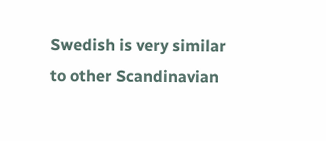Swedish is very similar to other Scandinavian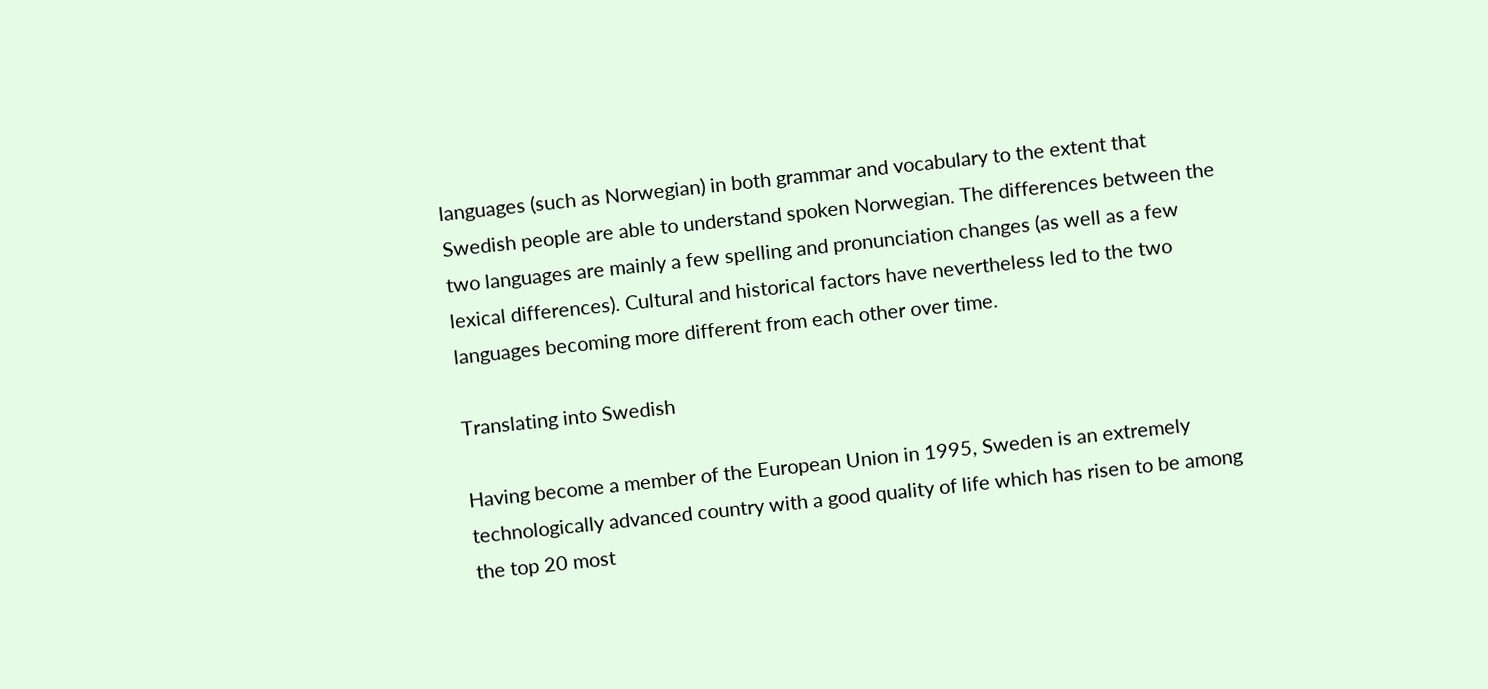languages (such as Norwegian) in both grammar and vocabulary to the extent that Swedish people are able to understand spoken Norwegian. The differences between the two languages are mainly a few spelling and pronunciation changes (as well as a few lexical differences). Cultural and historical factors have nevertheless led to the two languages becoming more different from each other over time.

Translating into Swedish

Having become a member of the European Union in 1995, Sweden is an extremely technologically advanced country with a good quality of life which has risen to be among the top 20 most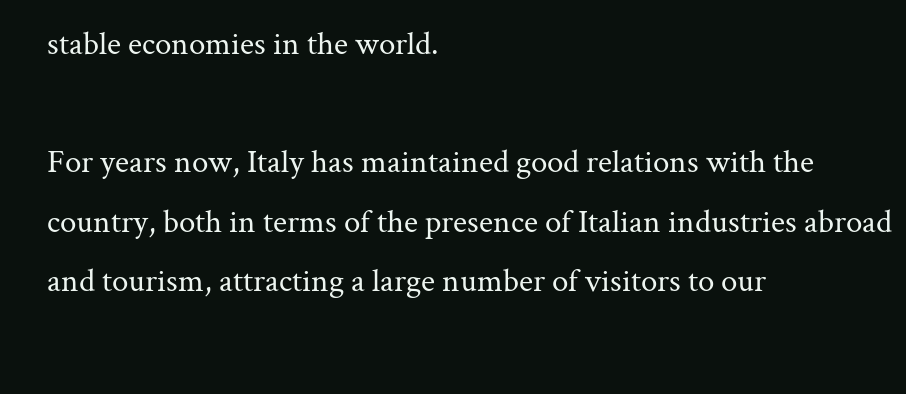stable economies in the world.

For years now, Italy has maintained good relations with the country, both in terms of the presence of Italian industries abroad and tourism, attracting a large number of visitors to our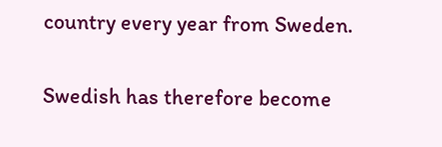country every year from Sweden.

Swedish has therefore become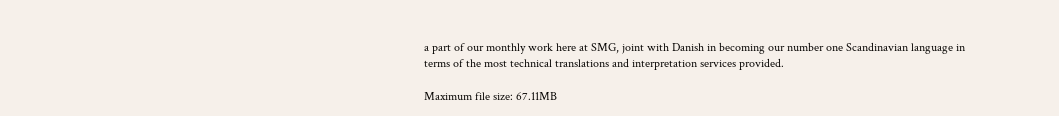a part of our monthly work here at SMG, joint with Danish in becoming our number one Scandinavian language in terms of the most technical translations and interpretation services provided.

Maximum file size: 67.11MB